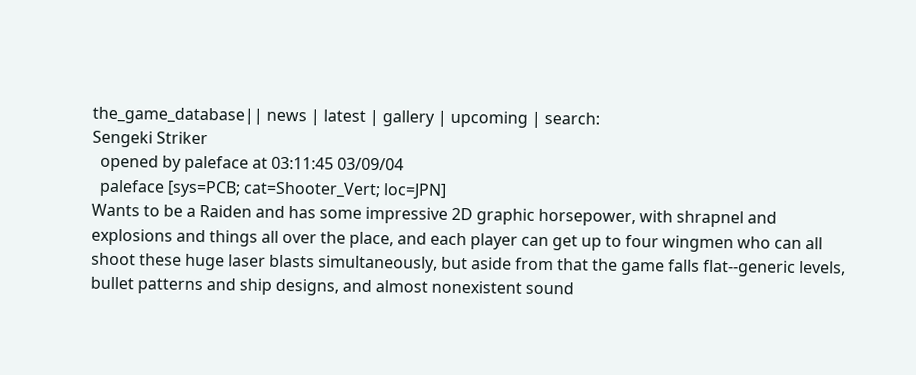the_game_database|| news | latest | gallery | upcoming | search:
Sengeki Striker
  opened by paleface at 03:11:45 03/09/04
  paleface [sys=PCB; cat=Shooter_Vert; loc=JPN]
Wants to be a Raiden and has some impressive 2D graphic horsepower, with shrapnel and explosions and things all over the place, and each player can get up to four wingmen who can all shoot these huge laser blasts simultaneously, but aside from that the game falls flat--generic levels, bullet patterns and ship designs, and almost nonexistent sound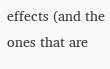effects (and the ones that are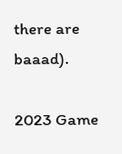there are baaad).

2023 Game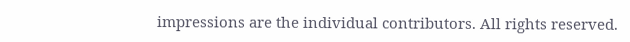impressions are the individual contributors. All rights reserved.